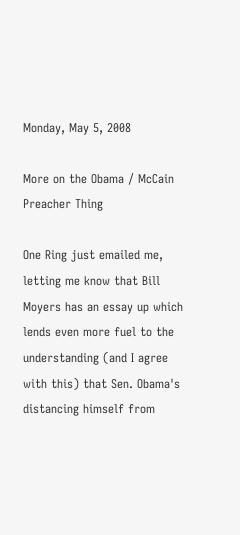Monday, May 5, 2008

More on the Obama / McCain Preacher Thing

One Ring just emailed me, letting me know that Bill Moyers has an essay up which lends even more fuel to the understanding (and I agree with this) that Sen. Obama's distancing himself from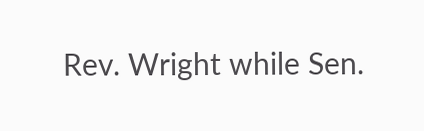Rev. Wright while Sen.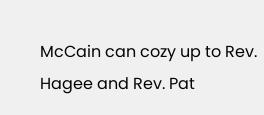McCain can cozy up to Rev. Hagee and Rev. Pat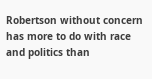Robertson without concern has more to do with race and politics than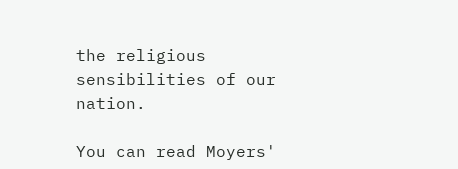the religious sensibilities of our nation.

You can read Moyers'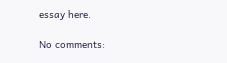essay here.

No comments: